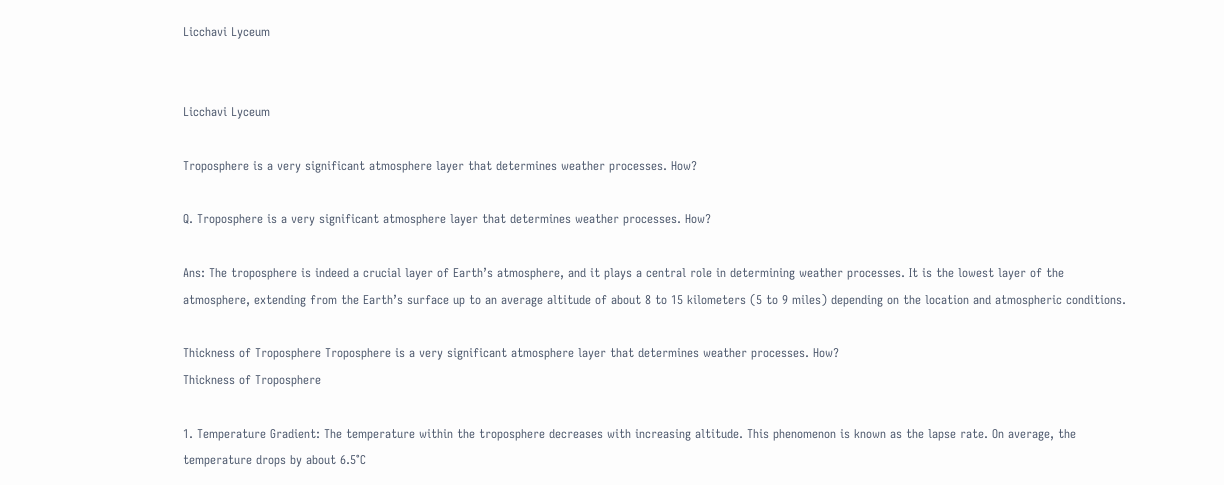Licchavi Lyceum


Licchavi Lyceum

Troposphere is a very significant atmosphere layer that determines weather processes. How?

Q. Troposphere is a very significant atmosphere layer that determines weather processes. How?

Ans: The troposphere is indeed a crucial layer of Earth’s atmosphere, and it plays a central role in determining weather processes. It is the lowest layer of the atmosphere, extending from the Earth’s surface up to an average altitude of about 8 to 15 kilometers (5 to 9 miles) depending on the location and atmospheric conditions.

Thickness of Troposphere Troposphere is a very significant atmosphere layer that determines weather processes. How?
Thickness of Troposphere

1. Temperature Gradient: The temperature within the troposphere decreases with increasing altitude. This phenomenon is known as the lapse rate. On average, the temperature drops by about 6.5°C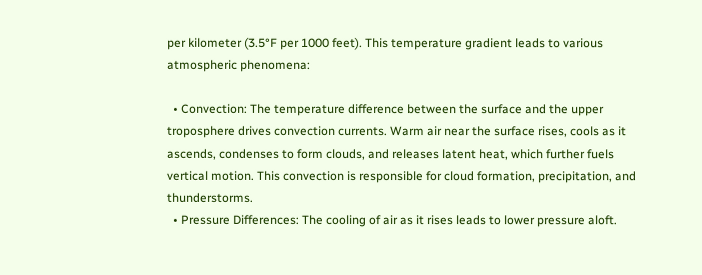per kilometer (3.5°F per 1000 feet). This temperature gradient leads to various atmospheric phenomena:

  • Convection: The temperature difference between the surface and the upper troposphere drives convection currents. Warm air near the surface rises, cools as it ascends, condenses to form clouds, and releases latent heat, which further fuels vertical motion. This convection is responsible for cloud formation, precipitation, and thunderstorms.
  • Pressure Differences: The cooling of air as it rises leads to lower pressure aloft.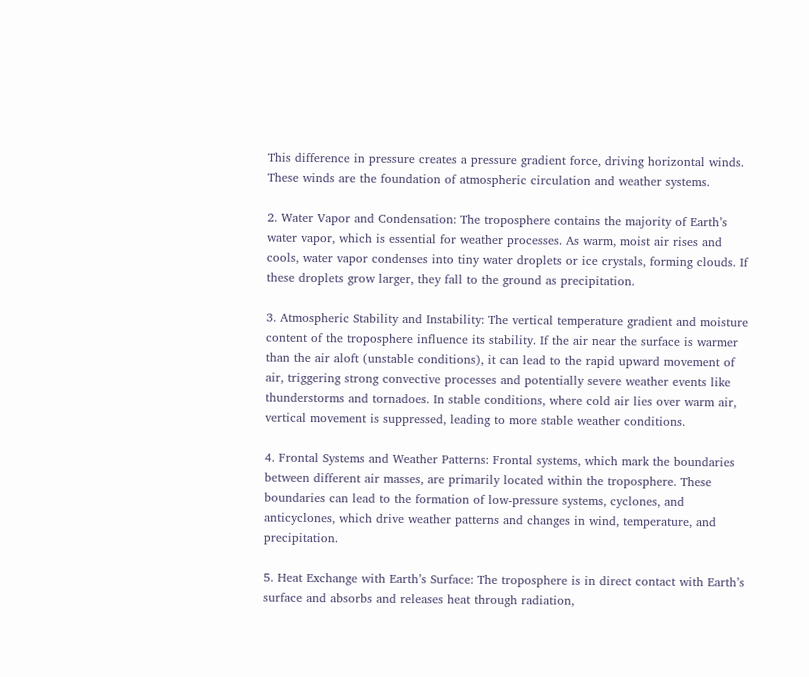This difference in pressure creates a pressure gradient force, driving horizontal winds. These winds are the foundation of atmospheric circulation and weather systems.

2. Water Vapor and Condensation: The troposphere contains the majority of Earth’s water vapor, which is essential for weather processes. As warm, moist air rises and cools, water vapor condenses into tiny water droplets or ice crystals, forming clouds. If these droplets grow larger, they fall to the ground as precipitation.

3. Atmospheric Stability and Instability: The vertical temperature gradient and moisture content of the troposphere influence its stability. If the air near the surface is warmer than the air aloft (unstable conditions), it can lead to the rapid upward movement of air, triggering strong convective processes and potentially severe weather events like thunderstorms and tornadoes. In stable conditions, where cold air lies over warm air, vertical movement is suppressed, leading to more stable weather conditions.

4. Frontal Systems and Weather Patterns: Frontal systems, which mark the boundaries between different air masses, are primarily located within the troposphere. These boundaries can lead to the formation of low-pressure systems, cyclones, and anticyclones, which drive weather patterns and changes in wind, temperature, and precipitation.

5. Heat Exchange with Earth’s Surface: The troposphere is in direct contact with Earth’s surface and absorbs and releases heat through radiation,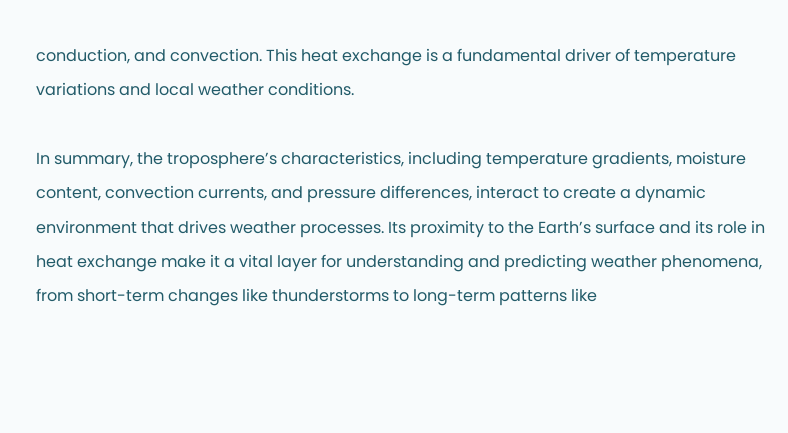conduction, and convection. This heat exchange is a fundamental driver of temperature variations and local weather conditions.

In summary, the troposphere’s characteristics, including temperature gradients, moisture content, convection currents, and pressure differences, interact to create a dynamic environment that drives weather processes. Its proximity to the Earth’s surface and its role in heat exchange make it a vital layer for understanding and predicting weather phenomena, from short-term changes like thunderstorms to long-term patterns like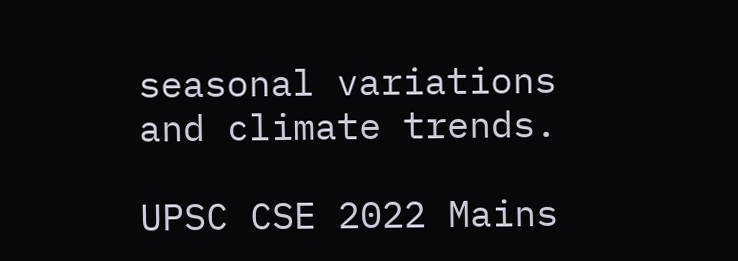seasonal variations and climate trends.

UPSC CSE 2022 Mains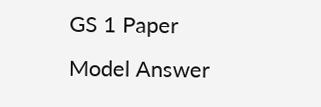GS 1 Paper Model Answer